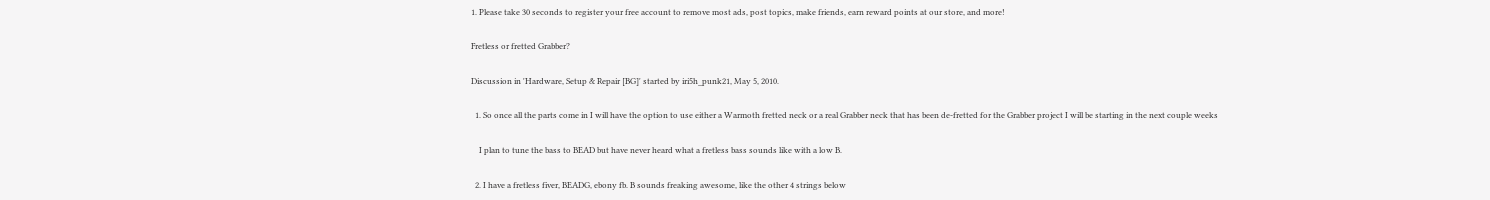1. Please take 30 seconds to register your free account to remove most ads, post topics, make friends, earn reward points at our store, and more!

Fretless or fretted Grabber?

Discussion in 'Hardware, Setup & Repair [BG]' started by iri5h_punk21, May 5, 2010.

  1. So once all the parts come in I will have the option to use either a Warmoth fretted neck or a real Grabber neck that has been de-fretted for the Grabber project I will be starting in the next couple weeks

    I plan to tune the bass to BEAD but have never heard what a fretless bass sounds like with a low B.

  2. I have a fretless fiver, BEADG, ebony fb. B sounds freaking awesome, like the other 4 strings below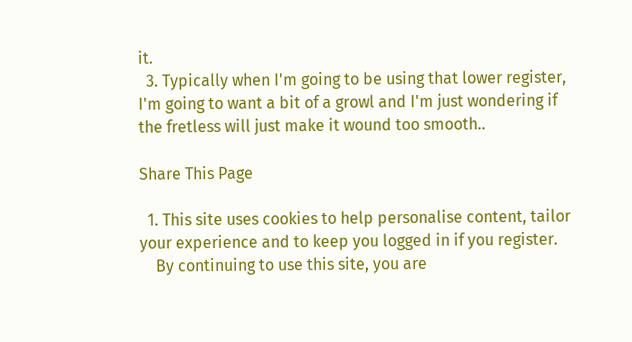it.
  3. Typically when I'm going to be using that lower register, I'm going to want a bit of a growl and I'm just wondering if the fretless will just make it wound too smooth..

Share This Page

  1. This site uses cookies to help personalise content, tailor your experience and to keep you logged in if you register.
    By continuing to use this site, you are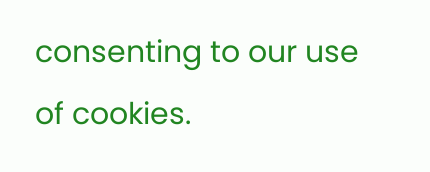consenting to our use of cookies.